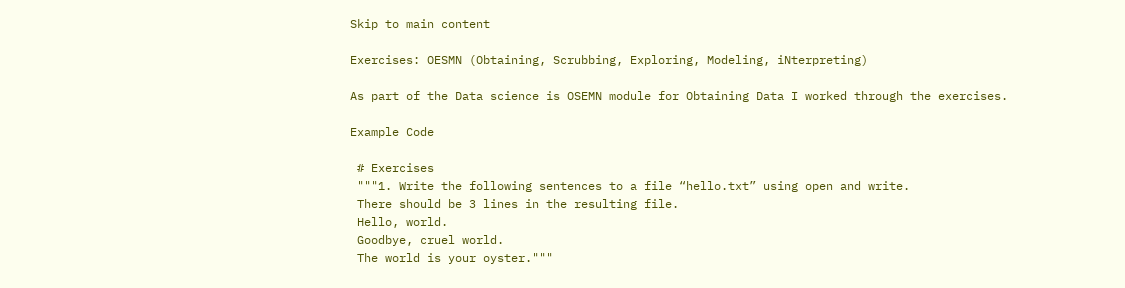Skip to main content

Exercises: OESMN (Obtaining, Scrubbing, Exploring, Modeling, iNterpreting)

As part of the Data science is OSEMN module for Obtaining Data I worked through the exercises.

Example Code

 # Exercises
 """1. Write the following sentences to a file “hello.txt” using open and write.
 There should be 3 lines in the resulting file.
 Hello, world.
 Goodbye, cruel world.
 The world is your oyster."""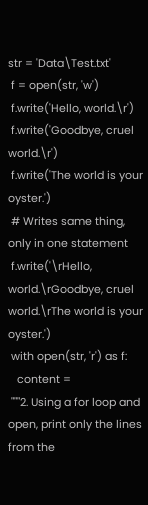str = 'Data\Test.txt'
 f = open(str, 'w')
 f.write('Hello, world.\r')
 f.write('Goodbye, cruel world.\r')
 f.write('The world is your oyster.')
 # Writes same thing, only in one statement
 f.write('\rHello, world.\rGoodbye, cruel world.\rThe world is your oyster.')
 with open(str, 'r') as f:
   content =
 """2. Using a for loop and open, print only the lines from the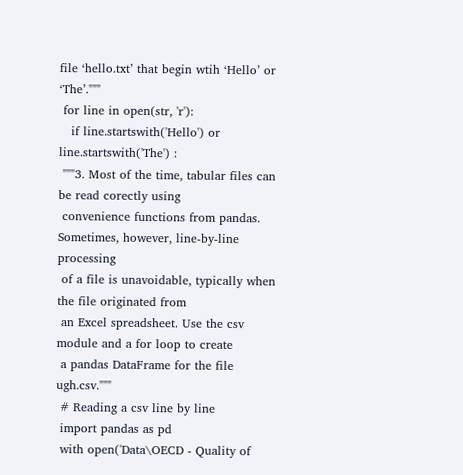file ‘hello.txt’ that begin wtih ‘Hello’ or ‘The’."""
 for line in open(str, 'r'):
   if line.startswith('Hello') or line.startswith('The') :
 """3. Most of the time, tabular files can be read corectly using
 convenience functions from pandas. Sometimes, however, line-by-line processing
 of a file is unavoidable, typically when the file originated from
 an Excel spreadsheet. Use the csv module and a for loop to create
 a pandas DataFrame for the file ugh.csv."""
 # Reading a csv line by line
 import pandas as pd
 with open('Data\OECD - Quality of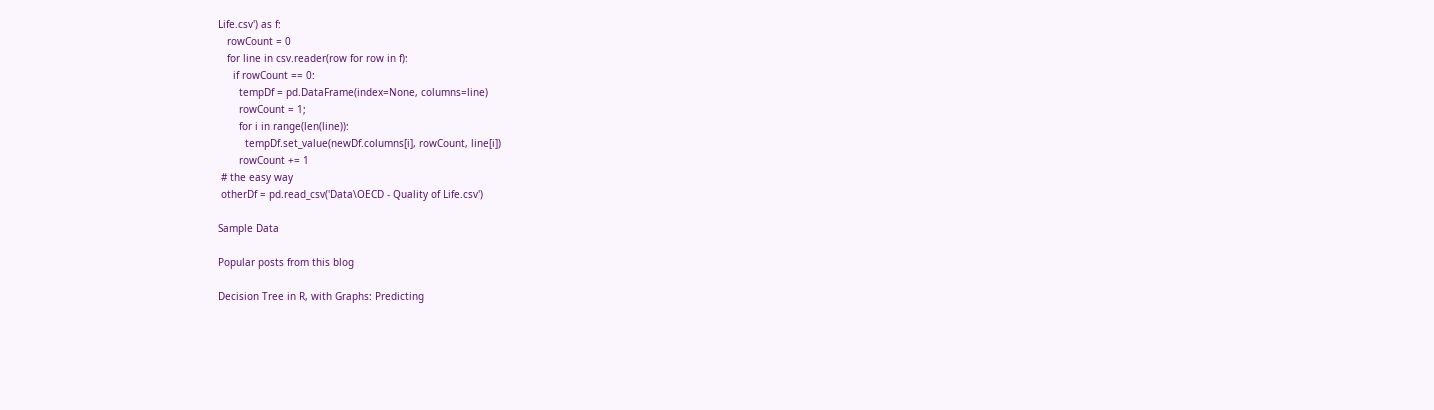Life.csv') as f:
   rowCount = 0
   for line in csv.reader(row for row in f):
     if rowCount == 0:
       tempDf = pd.DataFrame(index=None, columns=line)
       rowCount = 1;
       for i in range(len(line)):
         tempDf.set_value(newDf.columns[i], rowCount, line[i])
       rowCount += 1
 # the easy way
 otherDf = pd.read_csv('Data\OECD - Quality of Life.csv')

Sample Data

Popular posts from this blog

Decision Tree in R, with Graphs: Predicting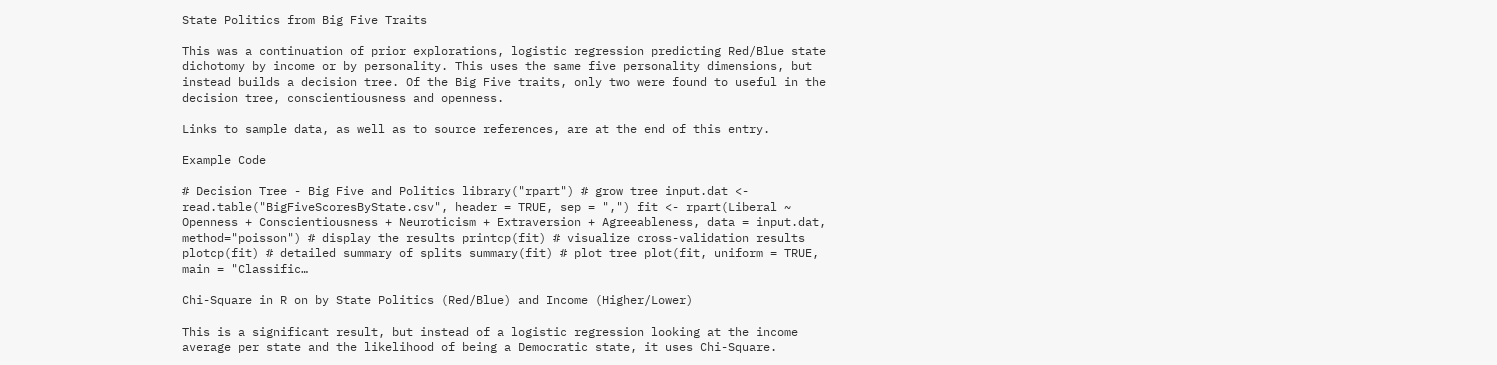State Politics from Big Five Traits

This was a continuation of prior explorations, logistic regression predicting Red/Blue state dichotomy by income or by personality. This uses the same five personality dimensions, but instead builds a decision tree. Of the Big Five traits, only two were found to useful in the decision tree, conscientiousness and openness.

Links to sample data, as well as to source references, are at the end of this entry.

Example Code

# Decision Tree - Big Five and Politics library("rpart") # grow tree input.dat <- read.table("BigFiveScoresByState.csv", header = TRUE, sep = ",") fit <- rpart(Liberal ~ Openness + Conscientiousness + Neuroticism + Extraversion + Agreeableness, data = input.dat, method="poisson") # display the results printcp(fit) # visualize cross-validation results plotcp(fit) # detailed summary of splits summary(fit) # plot tree plot(fit, uniform = TRUE, main = "Classific…

Chi-Square in R on by State Politics (Red/Blue) and Income (Higher/Lower)

This is a significant result, but instead of a logistic regression looking at the income average per state and the likelihood of being a Democratic state, it uses Chi-Square.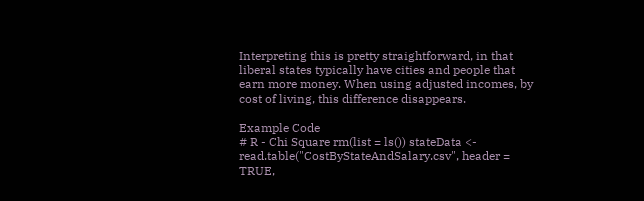Interpreting this is pretty straightforward, in that liberal states typically have cities and people that earn more money. When using adjusted incomes, by cost of living, this difference disappears.

Example Code
# R - Chi Square rm(list = ls()) stateData <- read.table("CostByStateAndSalary.csv", header = TRUE,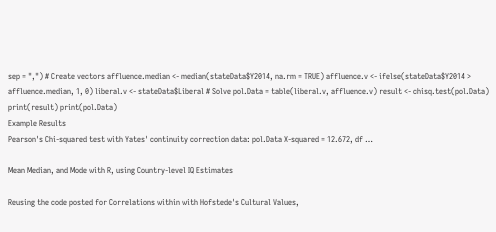sep = ",") # Create vectors affluence.median <- median(stateData$Y2014, na.rm = TRUE) affluence.v <- ifelse(stateData$Y2014 > affluence.median, 1, 0) liberal.v <- stateData$Liberal # Solve pol.Data = table(liberal.v, affluence.v) result <- chisq.test(pol.Data) print(result) print(pol.Data)
Example Results
Pearson's Chi-squared test with Yates' continuity correction data: pol.Data X-squared = 12.672, df …

Mean Median, and Mode with R, using Country-level IQ Estimates

Reusing the code posted for Correlations within with Hofstede's Cultural Values,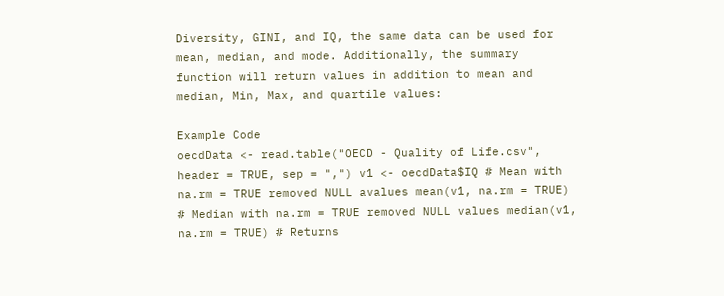Diversity, GINI, and IQ, the same data can be used for mean, median, and mode. Additionally, the summary function will return values in addition to mean and median, Min, Max, and quartile values:

Example Code
oecdData <- read.table("OECD - Quality of Life.csv", header = TRUE, sep = ",") v1 <- oecdData$IQ # Mean with na.rm = TRUE removed NULL avalues mean(v1, na.rm = TRUE) # Median with na.rm = TRUE removed NULL values median(v1, na.rm = TRUE) # Returns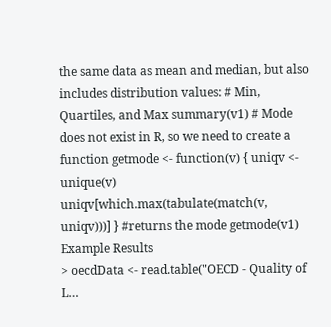the same data as mean and median, but also includes distribution values: # Min, Quartiles, and Max summary(v1) # Mode does not exist in R, so we need to create a function getmode <- function(v) { uniqv <- unique(v) uniqv[which.max(tabulate(match(v, uniqv)))] } #returns the mode getmode(v1)
Example Results
> oecdData <- read.table("OECD - Quality of L…